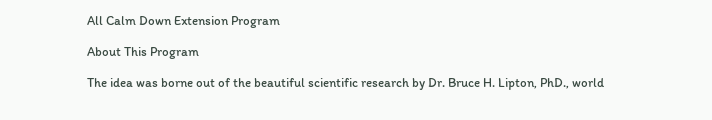All Calm Down Extension Program

About This Program

The idea was borne out of the beautiful scientific research by Dr. Bruce H. Lipton, PhD., world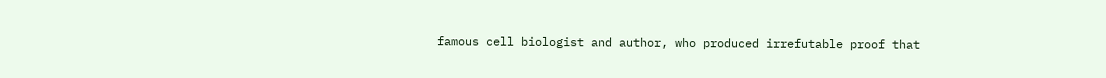famous cell biologist and author, who produced irrefutable proof that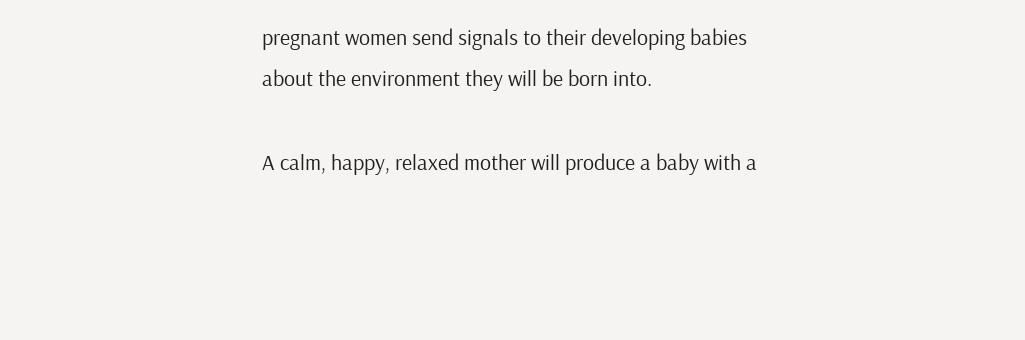pregnant women send signals to their developing babies about the environment they will be born into.

A calm, happy, relaxed mother will produce a baby with a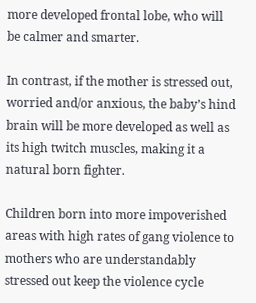more developed frontal lobe, who will be calmer and smarter.

In contrast, if the mother is stressed out, worried and/or anxious, the baby’s hind brain will be more developed as well as its high twitch muscles, making it a natural born fighter.

Children born into more impoverished areas with high rates of gang violence to mothers who are understandably stressed out keep the violence cycle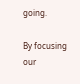going.

By focusing our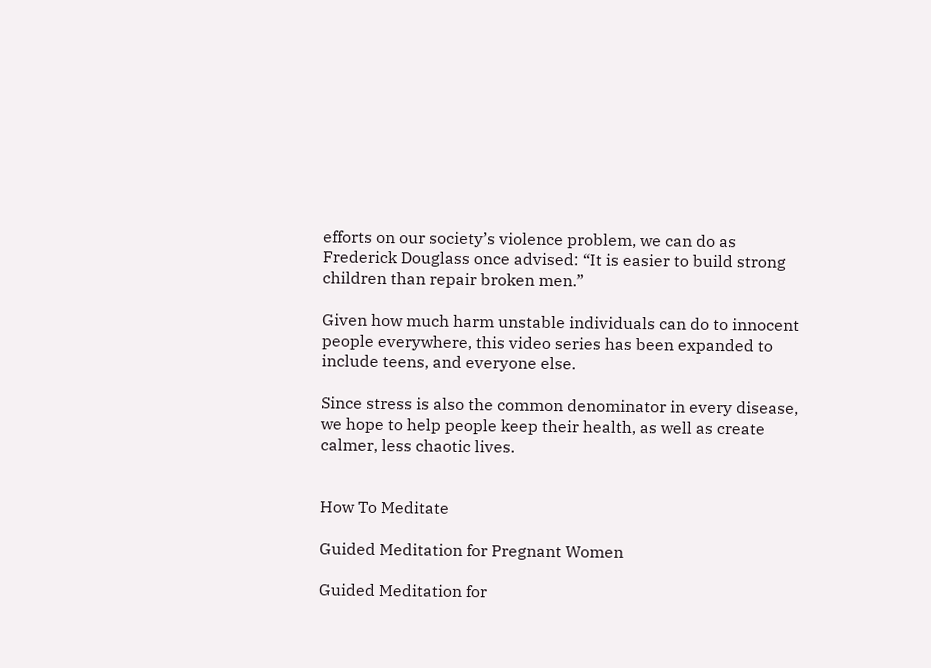efforts on our society’s violence problem, we can do as Frederick Douglass once advised: “It is easier to build strong children than repair broken men.”

Given how much harm unstable individuals can do to innocent people everywhere, this video series has been expanded to include teens, and everyone else.

Since stress is also the common denominator in every disease, we hope to help people keep their health, as well as create calmer, less chaotic lives.


How To Meditate

Guided Meditation for Pregnant Women

Guided Meditation for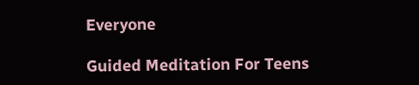Everyone

Guided Meditation For Teens